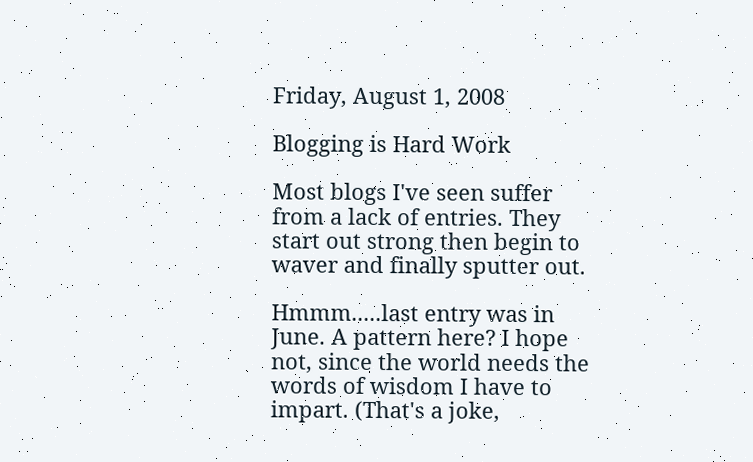Friday, August 1, 2008

Blogging is Hard Work

Most blogs I've seen suffer from a lack of entries. They start out strong then begin to waver and finally sputter out.

Hmmm.....last entry was in June. A pattern here? I hope not, since the world needs the words of wisdom I have to impart. (That's a joke,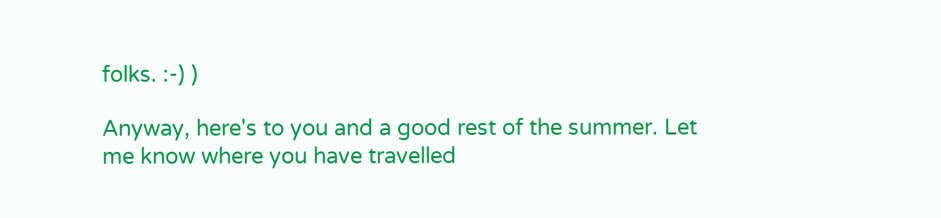folks. :-) )

Anyway, here's to you and a good rest of the summer. Let me know where you have travelled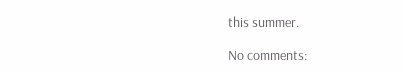this summer.

No comments: